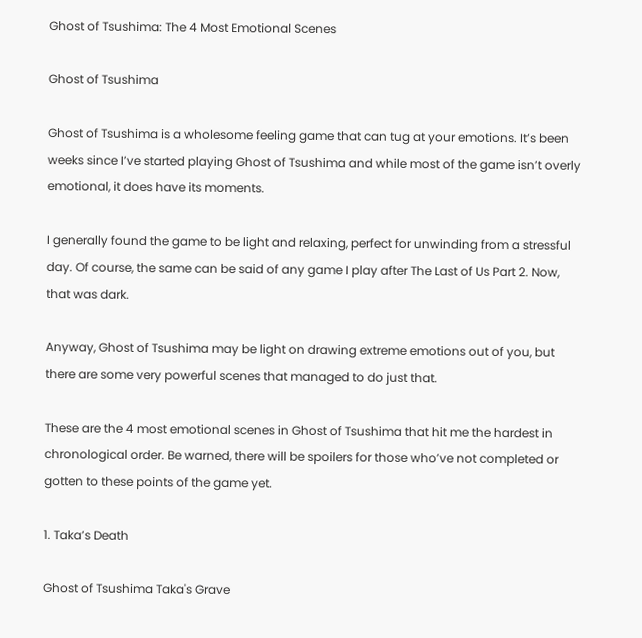Ghost of Tsushima: The 4 Most Emotional Scenes

Ghost of Tsushima

Ghost of Tsushima is a wholesome feeling game that can tug at your emotions. It’s been weeks since I’ve started playing Ghost of Tsushima and while most of the game isn’t overly emotional, it does have its moments.

I generally found the game to be light and relaxing, perfect for unwinding from a stressful day. Of course, the same can be said of any game I play after The Last of Us Part 2. Now, that was dark.

Anyway, Ghost of Tsushima may be light on drawing extreme emotions out of you, but there are some very powerful scenes that managed to do just that.

These are the 4 most emotional scenes in Ghost of Tsushima that hit me the hardest in chronological order. Be warned, there will be spoilers for those who’ve not completed or gotten to these points of the game yet.

1. Taka’s Death

Ghost of Tsushima Taka's Grave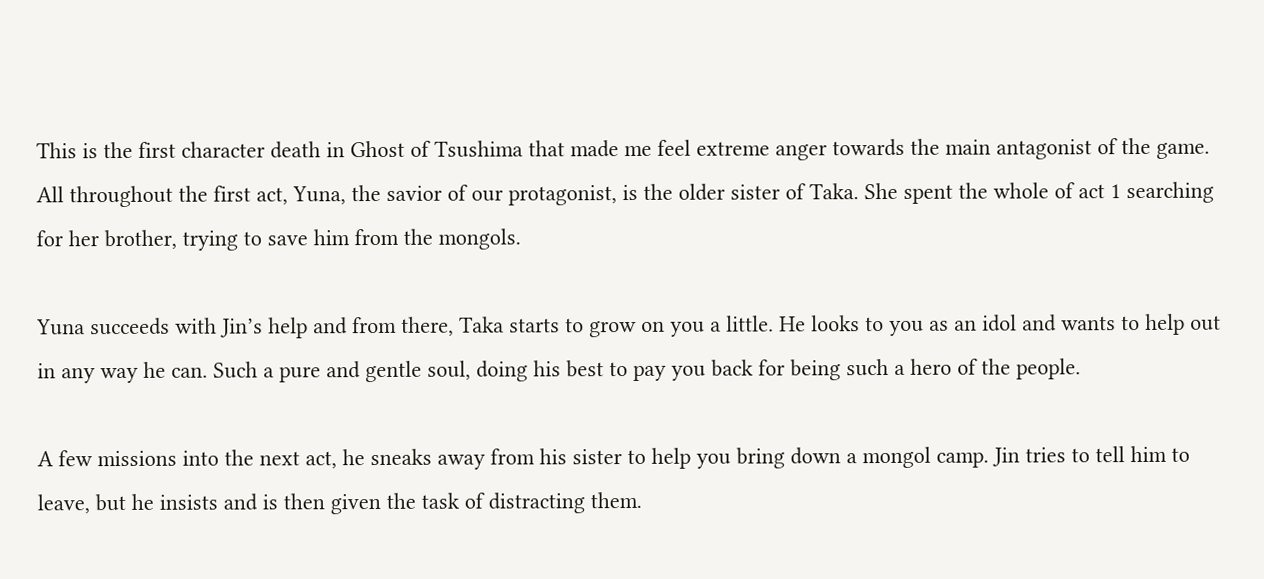This is the first character death in Ghost of Tsushima that made me feel extreme anger towards the main antagonist of the game. All throughout the first act, Yuna, the savior of our protagonist, is the older sister of Taka. She spent the whole of act 1 searching for her brother, trying to save him from the mongols.

Yuna succeeds with Jin’s help and from there, Taka starts to grow on you a little. He looks to you as an idol and wants to help out in any way he can. Such a pure and gentle soul, doing his best to pay you back for being such a hero of the people.

A few missions into the next act, he sneaks away from his sister to help you bring down a mongol camp. Jin tries to tell him to leave, but he insists and is then given the task of distracting them.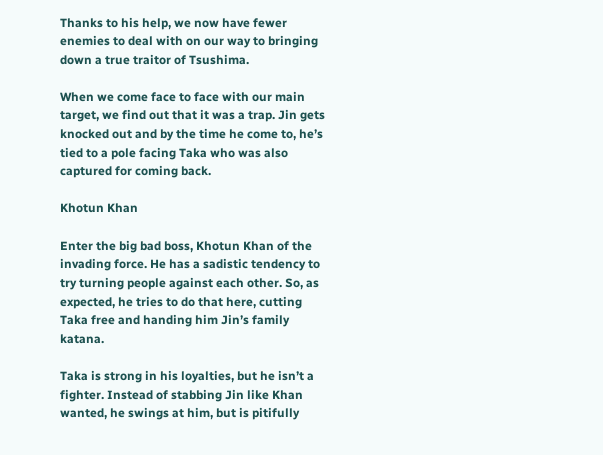Thanks to his help, we now have fewer enemies to deal with on our way to bringing down a true traitor of Tsushima.

When we come face to face with our main target, we find out that it was a trap. Jin gets knocked out and by the time he come to, he’s tied to a pole facing Taka who was also captured for coming back.

Khotun Khan

Enter the big bad boss, Khotun Khan of the invading force. He has a sadistic tendency to try turning people against each other. So, as expected, he tries to do that here, cutting Taka free and handing him Jin’s family katana.

Taka is strong in his loyalties, but he isn’t a fighter. Instead of stabbing Jin like Khan wanted, he swings at him, but is pitifully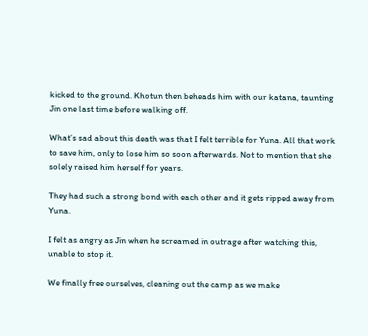kicked to the ground. Khotun then beheads him with our katana, taunting Jin one last time before walking off.

What’s sad about this death was that I felt terrible for Yuna. All that work to save him, only to lose him so soon afterwards. Not to mention that she solely raised him herself for years.

They had such a strong bond with each other and it gets ripped away from Yuna.

I felt as angry as Jin when he screamed in outrage after watching this, unable to stop it.

We finally free ourselves, cleaning out the camp as we make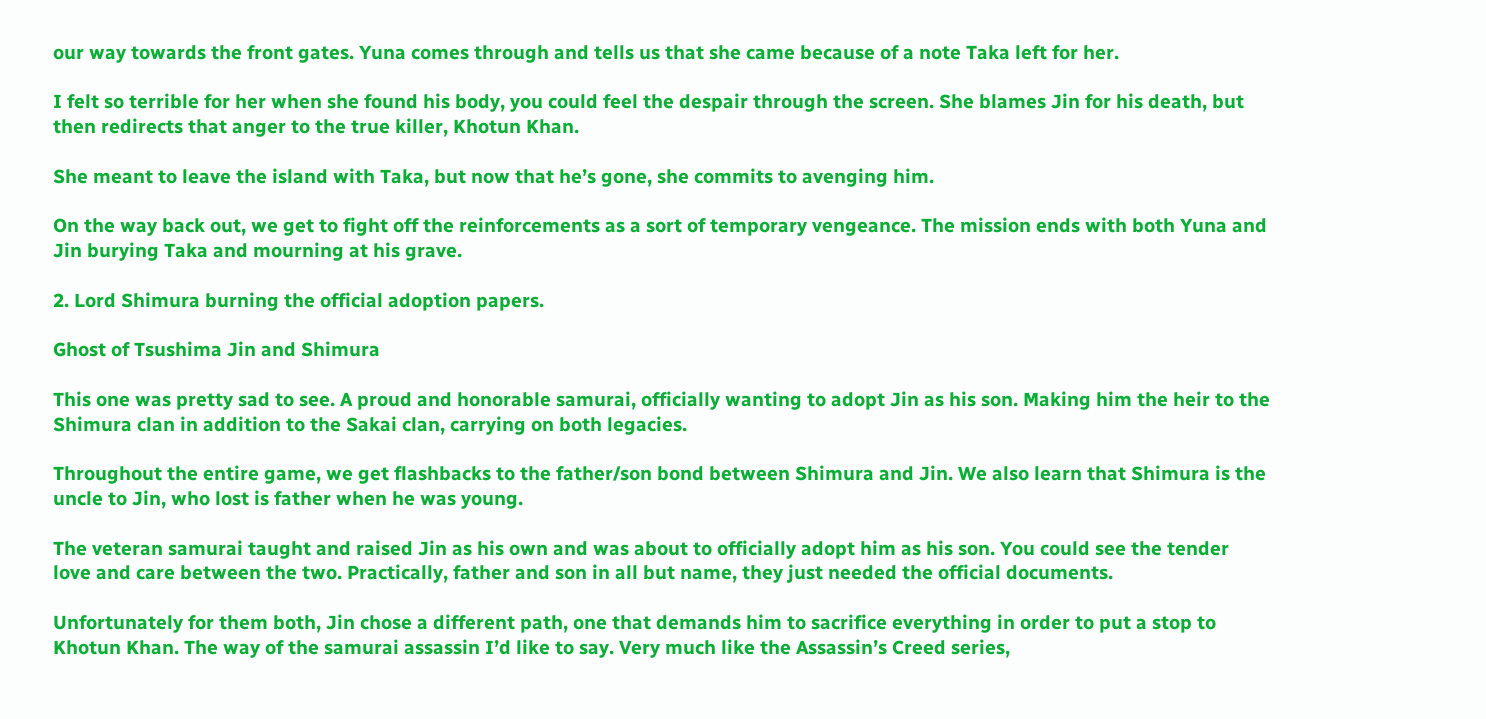our way towards the front gates. Yuna comes through and tells us that she came because of a note Taka left for her.

I felt so terrible for her when she found his body, you could feel the despair through the screen. She blames Jin for his death, but then redirects that anger to the true killer, Khotun Khan.

She meant to leave the island with Taka, but now that he’s gone, she commits to avenging him.

On the way back out, we get to fight off the reinforcements as a sort of temporary vengeance. The mission ends with both Yuna and Jin burying Taka and mourning at his grave.

2. Lord Shimura burning the official adoption papers.

Ghost of Tsushima Jin and Shimura

This one was pretty sad to see. A proud and honorable samurai, officially wanting to adopt Jin as his son. Making him the heir to the Shimura clan in addition to the Sakai clan, carrying on both legacies.

Throughout the entire game, we get flashbacks to the father/son bond between Shimura and Jin. We also learn that Shimura is the uncle to Jin, who lost is father when he was young.

The veteran samurai taught and raised Jin as his own and was about to officially adopt him as his son. You could see the tender love and care between the two. Practically, father and son in all but name, they just needed the official documents.

Unfortunately for them both, Jin chose a different path, one that demands him to sacrifice everything in order to put a stop to Khotun Khan. The way of the samurai assassin I’d like to say. Very much like the Assassin’s Creed series,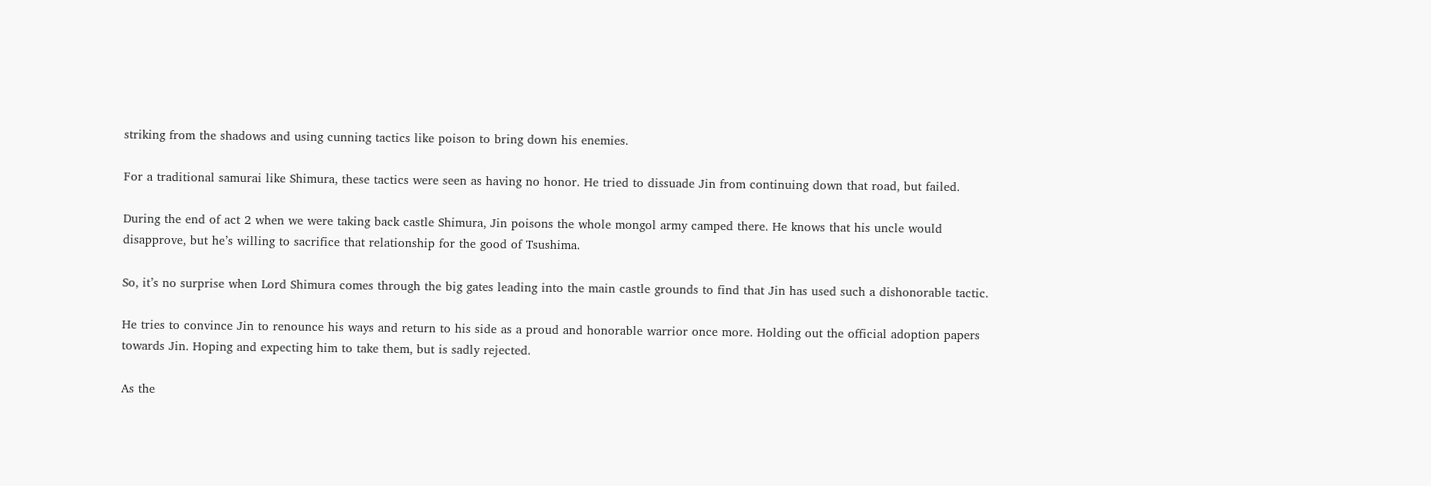striking from the shadows and using cunning tactics like poison to bring down his enemies.

For a traditional samurai like Shimura, these tactics were seen as having no honor. He tried to dissuade Jin from continuing down that road, but failed.

During the end of act 2 when we were taking back castle Shimura, Jin poisons the whole mongol army camped there. He knows that his uncle would disapprove, but he’s willing to sacrifice that relationship for the good of Tsushima.

So, it’s no surprise when Lord Shimura comes through the big gates leading into the main castle grounds to find that Jin has used such a dishonorable tactic.

He tries to convince Jin to renounce his ways and return to his side as a proud and honorable warrior once more. Holding out the official adoption papers towards Jin. Hoping and expecting him to take them, but is sadly rejected.

As the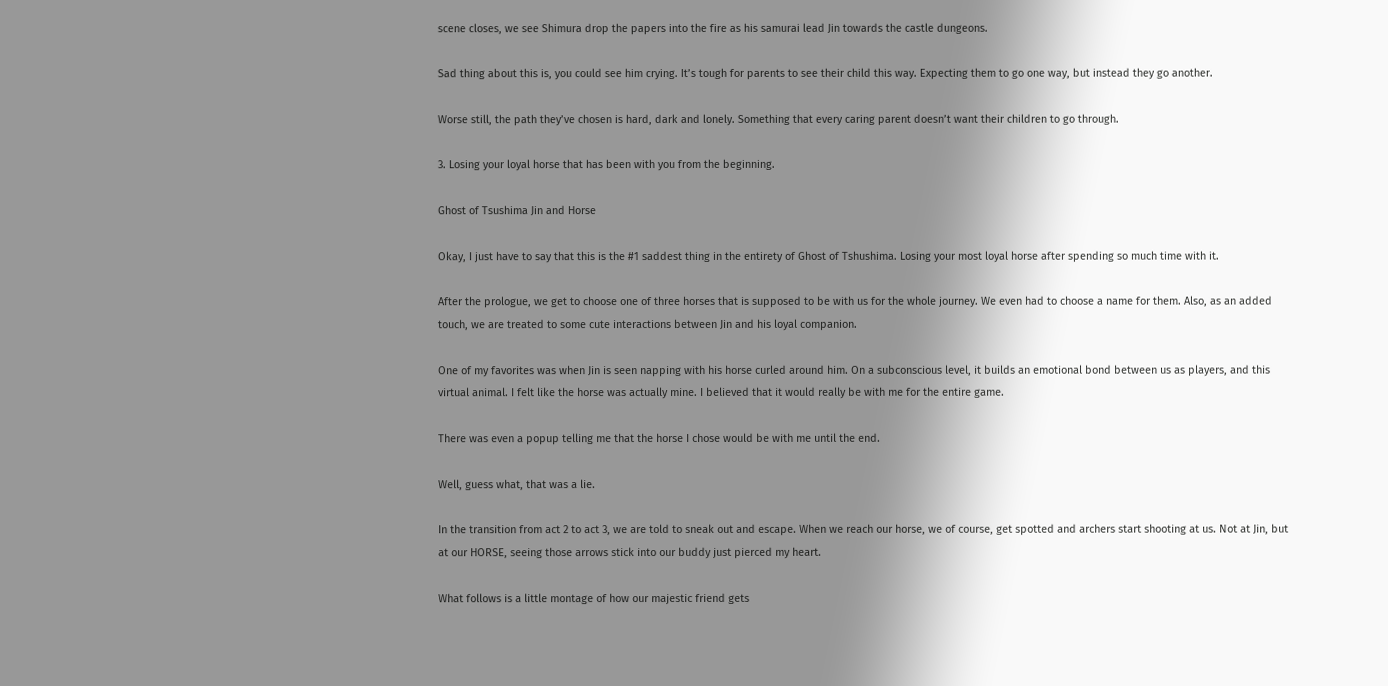scene closes, we see Shimura drop the papers into the fire as his samurai lead Jin towards the castle dungeons.

Sad thing about this is, you could see him crying. It’s tough for parents to see their child this way. Expecting them to go one way, but instead they go another.

Worse still, the path they’ve chosen is hard, dark and lonely. Something that every caring parent doesn’t want their children to go through.

3. Losing your loyal horse that has been with you from the beginning.

Ghost of Tsushima Jin and Horse

Okay, I just have to say that this is the #1 saddest thing in the entirety of Ghost of Tshushima. Losing your most loyal horse after spending so much time with it.

After the prologue, we get to choose one of three horses that is supposed to be with us for the whole journey. We even had to choose a name for them. Also, as an added touch, we are treated to some cute interactions between Jin and his loyal companion.

One of my favorites was when Jin is seen napping with his horse curled around him. On a subconscious level, it builds an emotional bond between us as players, and this virtual animal. I felt like the horse was actually mine. I believed that it would really be with me for the entire game.

There was even a popup telling me that the horse I chose would be with me until the end.

Well, guess what, that was a lie.

In the transition from act 2 to act 3, we are told to sneak out and escape. When we reach our horse, we of course, get spotted and archers start shooting at us. Not at Jin, but at our HORSE, seeing those arrows stick into our buddy just pierced my heart.

What follows is a little montage of how our majestic friend gets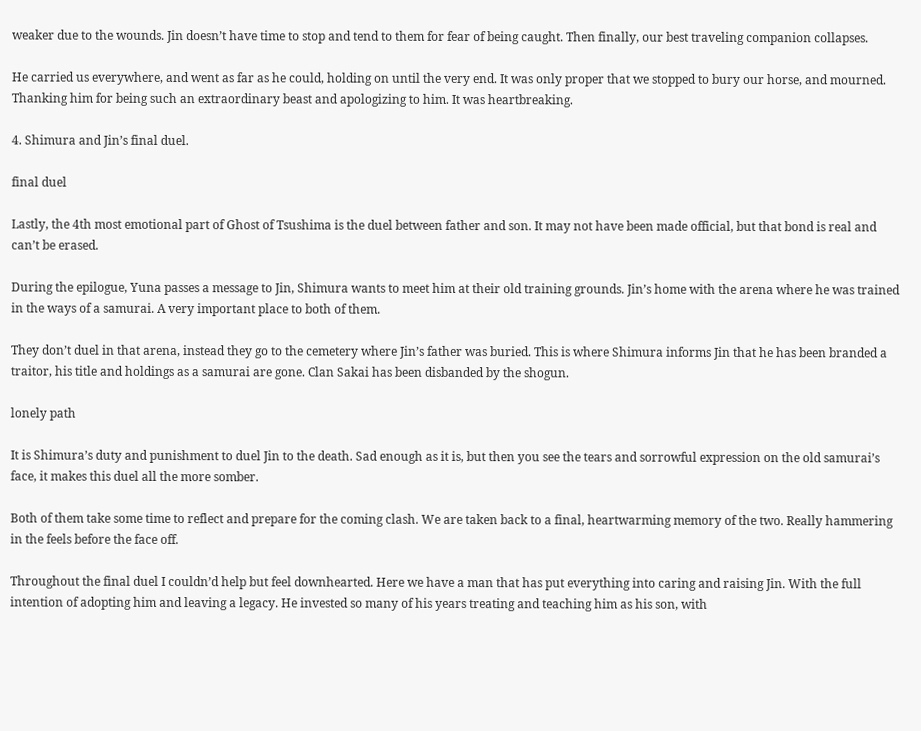weaker due to the wounds. Jin doesn’t have time to stop and tend to them for fear of being caught. Then finally, our best traveling companion collapses.

He carried us everywhere, and went as far as he could, holding on until the very end. It was only proper that we stopped to bury our horse, and mourned. Thanking him for being such an extraordinary beast and apologizing to him. It was heartbreaking.

4. Shimura and Jin’s final duel.

final duel

Lastly, the 4th most emotional part of Ghost of Tsushima is the duel between father and son. It may not have been made official, but that bond is real and can’t be erased.

During the epilogue, Yuna passes a message to Jin, Shimura wants to meet him at their old training grounds. Jin’s home with the arena where he was trained in the ways of a samurai. A very important place to both of them.

They don’t duel in that arena, instead they go to the cemetery where Jin’s father was buried. This is where Shimura informs Jin that he has been branded a traitor, his title and holdings as a samurai are gone. Clan Sakai has been disbanded by the shogun.

lonely path

It is Shimura’s duty and punishment to duel Jin to the death. Sad enough as it is, but then you see the tears and sorrowful expression on the old samurai’s face, it makes this duel all the more somber.

Both of them take some time to reflect and prepare for the coming clash. We are taken back to a final, heartwarming memory of the two. Really hammering in the feels before the face off.

Throughout the final duel I couldn’d help but feel downhearted. Here we have a man that has put everything into caring and raising Jin. With the full intention of adopting him and leaving a legacy. He invested so many of his years treating and teaching him as his son, with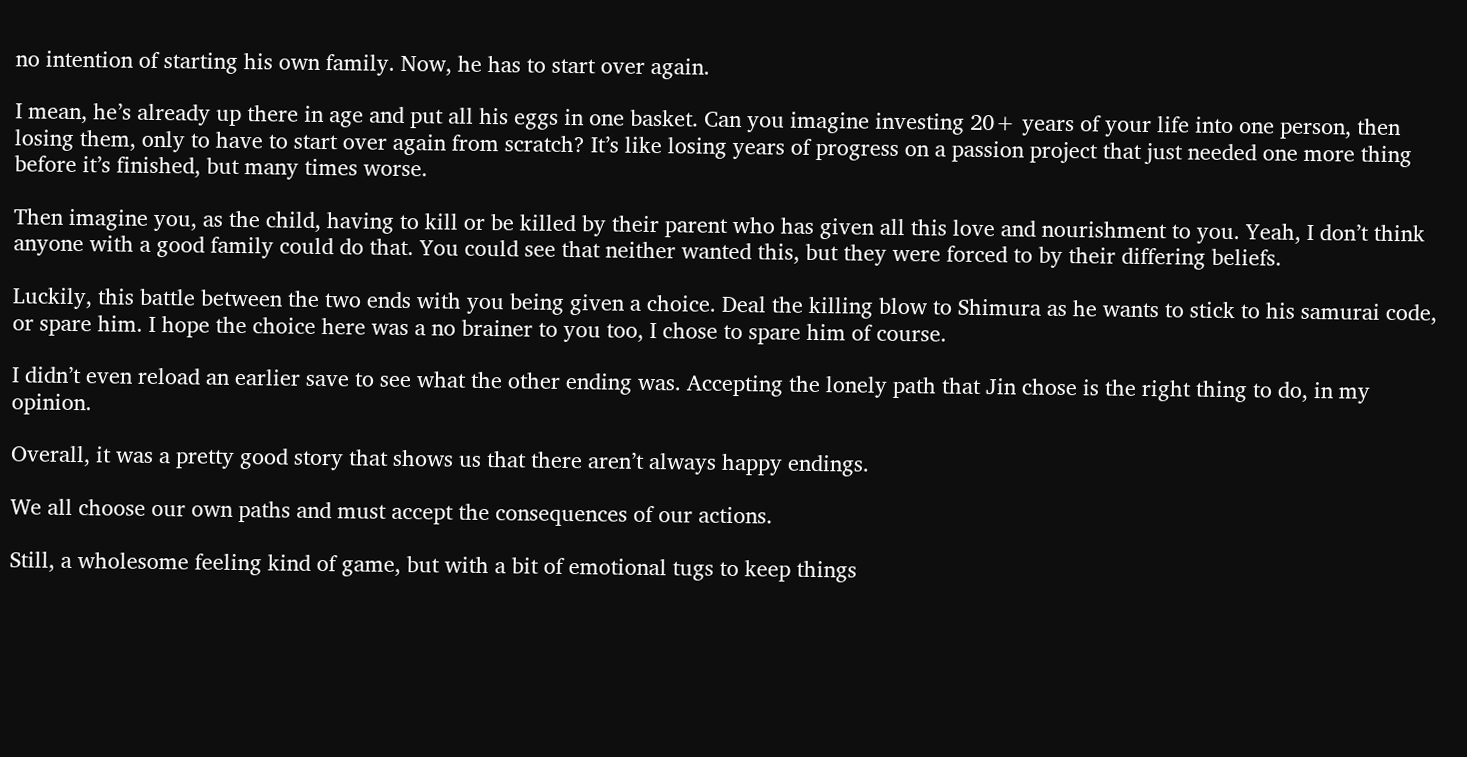no intention of starting his own family. Now, he has to start over again.

I mean, he’s already up there in age and put all his eggs in one basket. Can you imagine investing 20+ years of your life into one person, then losing them, only to have to start over again from scratch? It’s like losing years of progress on a passion project that just needed one more thing before it’s finished, but many times worse.

Then imagine you, as the child, having to kill or be killed by their parent who has given all this love and nourishment to you. Yeah, I don’t think anyone with a good family could do that. You could see that neither wanted this, but they were forced to by their differing beliefs.

Luckily, this battle between the two ends with you being given a choice. Deal the killing blow to Shimura as he wants to stick to his samurai code, or spare him. I hope the choice here was a no brainer to you too, I chose to spare him of course.

I didn’t even reload an earlier save to see what the other ending was. Accepting the lonely path that Jin chose is the right thing to do, in my opinion.

Overall, it was a pretty good story that shows us that there aren’t always happy endings.

We all choose our own paths and must accept the consequences of our actions.

Still, a wholesome feeling kind of game, but with a bit of emotional tugs to keep things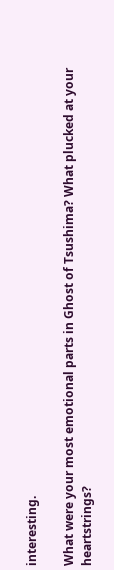interesting.

What were your most emotional parts in Ghost of Tsushima? What plucked at your heartstrings?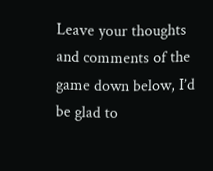Leave your thoughts and comments of the game down below, I’d be glad to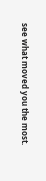see what moved you the most.